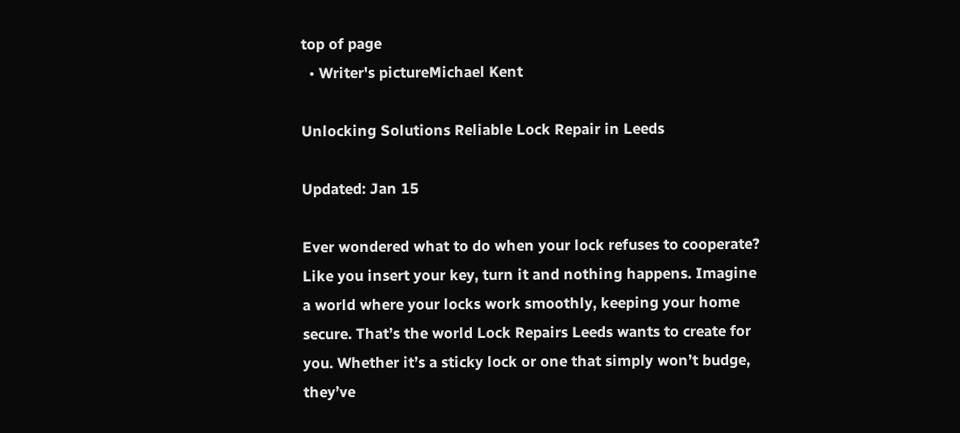top of page
  • Writer's pictureMichael Kent

Unlocking Solutions Reliable Lock Repair in Leeds

Updated: Jan 15

Ever wondered what to do when your lock refuses to cooperate? Like you insert your key, turn it and nothing happens. Imagine a world where your locks work smoothly, keeping your home secure. That’s the world Lock Repairs Leeds wants to create for you. Whether it’s a sticky lock or one that simply won’t budge, they’ve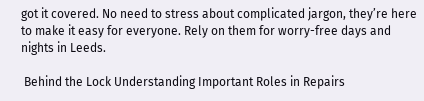got it covered. No need to stress about complicated jargon, they’re here to make it easy for everyone. Rely on them for worry-free days and nights in Leeds.

 Behind the Lock Understanding Important Roles in Repairs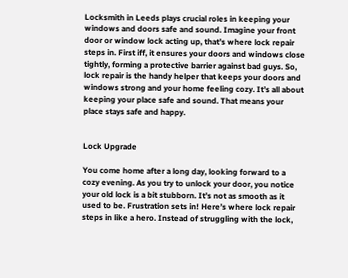Locksmith in Leeds plays crucial roles in keeping your windows and doors safe and sound. Imagine your front door or window lock acting up, that’s where lock repair steps in. First iff, it ensures your doors and windows close tightly, forming a protective barrier against bad guys. So, lock repair is the handy helper that keeps your doors and windows strong and your home feeling cozy. It’s all about keeping your place safe and sound. That means your place stays safe and happy.


Lock Upgrade

You come home after a long day, looking forward to a cozy evening. As you try to unlock your door, you notice your old lock is a bit stubborn. It’s not as smooth as it used to be. Frustration sets in! Here’s where lock repair steps in like a hero. Instead of struggling with the lock,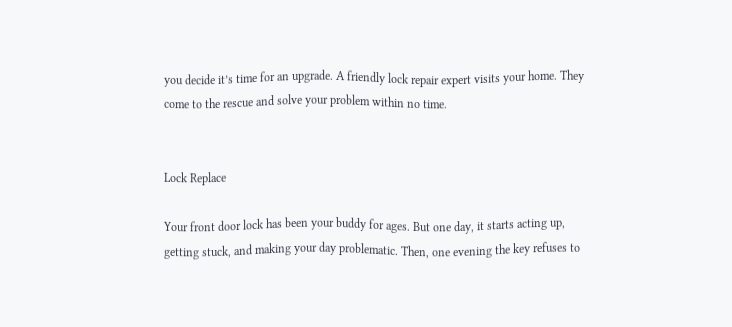you decide it’s time for an upgrade. A friendly lock repair expert visits your home. They come to the rescue and solve your problem within no time.


Lock Replace

Your front door lock has been your buddy for ages. But one day, it starts acting up, getting stuck, and making your day problematic. Then, one evening the key refuses to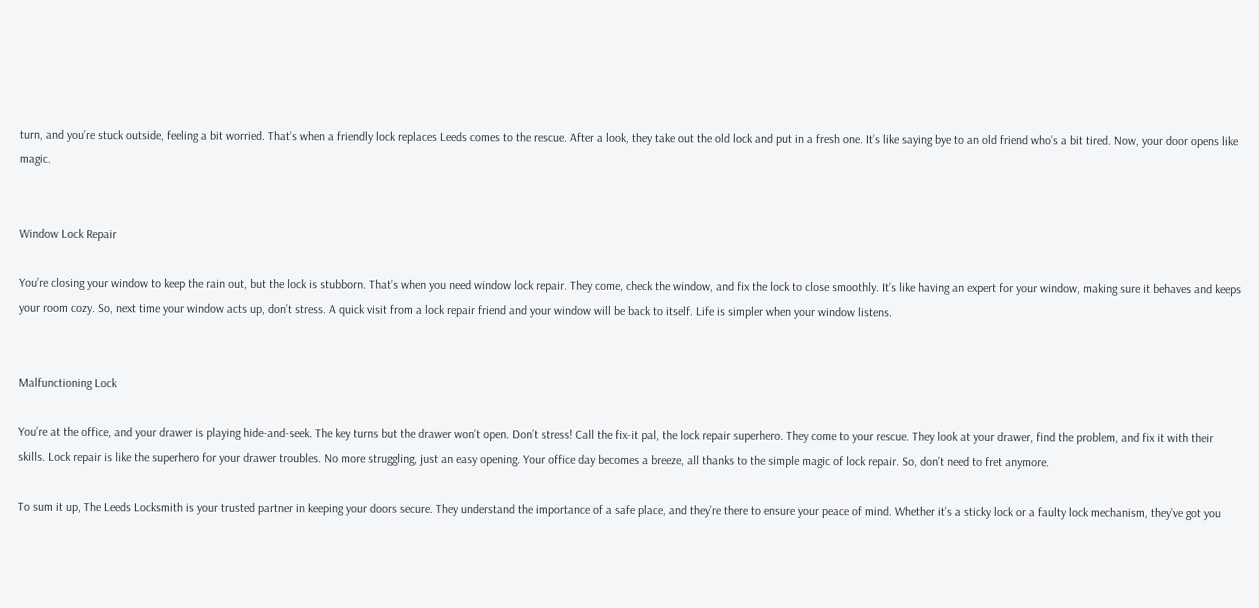turn, and you’re stuck outside, feeling a bit worried. That’s when a friendly lock replaces Leeds comes to the rescue. After a look, they take out the old lock and put in a fresh one. It’s like saying bye to an old friend who’s a bit tired. Now, your door opens like magic.


Window Lock Repair

You’re closing your window to keep the rain out, but the lock is stubborn. That’s when you need window lock repair. They come, check the window, and fix the lock to close smoothly. It’s like having an expert for your window, making sure it behaves and keeps your room cozy. So, next time your window acts up, don’t stress. A quick visit from a lock repair friend and your window will be back to itself. Life is simpler when your window listens.


Malfunctioning Lock

You’re at the office, and your drawer is playing hide-and-seek. The key turns but the drawer won’t open. Don’t stress! Call the fix-it pal, the lock repair superhero. They come to your rescue. They look at your drawer, find the problem, and fix it with their skills. Lock repair is like the superhero for your drawer troubles. No more struggling, just an easy opening. Your office day becomes a breeze, all thanks to the simple magic of lock repair. So, don’t need to fret anymore.

To sum it up, The Leeds Locksmith is your trusted partner in keeping your doors secure. They understand the importance of a safe place, and they’re there to ensure your peace of mind. Whether it’s a sticky lock or a faulty lock mechanism, they’ve got you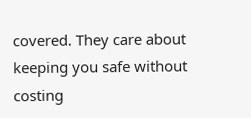covered. They care about keeping you safe without costing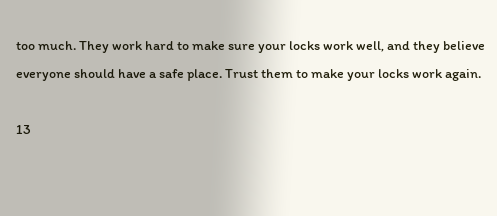too much. They work hard to make sure your locks work well, and they believe everyone should have a safe place. Trust them to make your locks work again.

13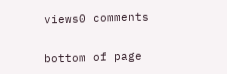views0 comments


bottom of page